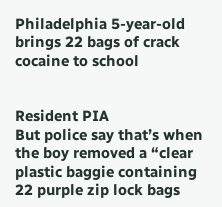Philadelphia 5-year-old brings 22 bags of crack cocaine to school


Resident PIA
But police say that’s when the boy removed a “clear plastic baggie containing 22 purple zip lock bags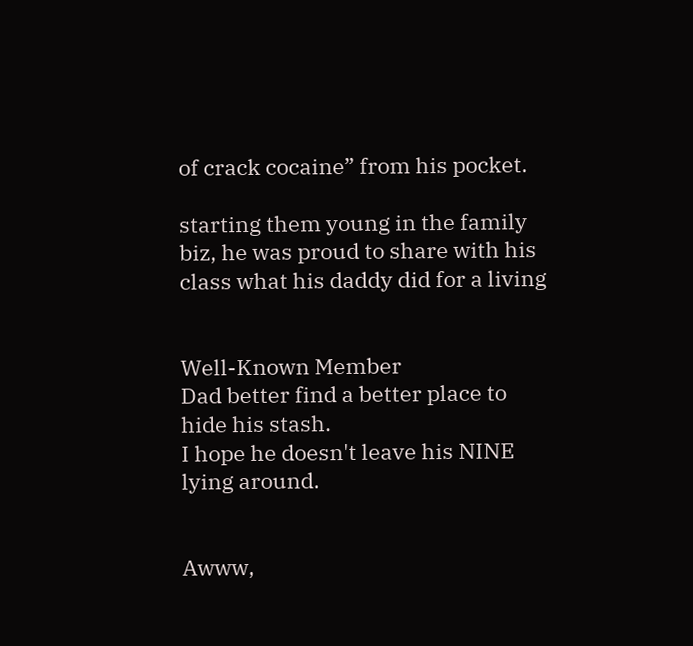of crack cocaine” from his pocket.

starting them young in the family biz, he was proud to share with his class what his daddy did for a living


Well-Known Member
Dad better find a better place to hide his stash.
I hope he doesn't leave his NINE lying around.


Awww,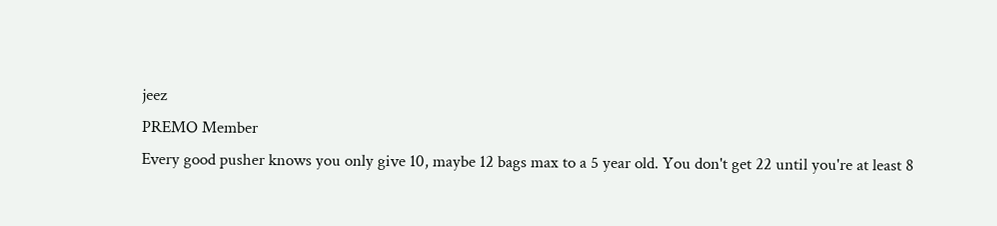jeez
PREMO Member
Every good pusher knows you only give 10, maybe 12 bags max to a 5 year old. You don't get 22 until you're at least 8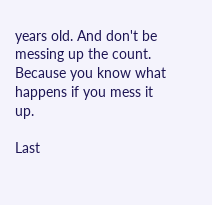years old. And don't be messing up the count. Because you know what happens if you mess it up.

Last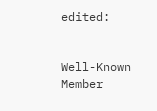edited:


Well-Known Member